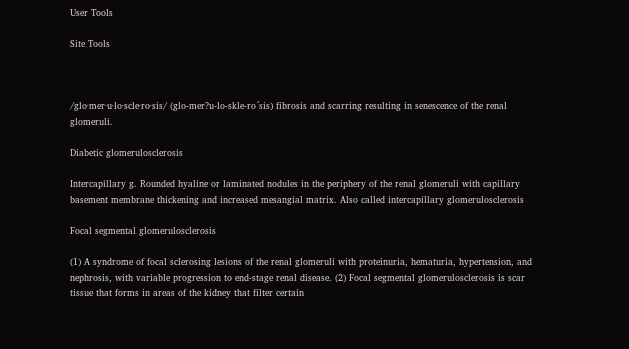User Tools

Site Tools



/glo·mer·u·lo·scle·ro·sis/ (glo-mer?u-lo-skle-ro´sis) fibrosis and scarring resulting in senescence of the renal glomeruli.

Diabetic glomerulosclerosis

Intercapillary g. Rounded hyaline or laminated nodules in the periphery of the renal glomeruli with capillary basement membrane thickening and increased mesangial matrix. Also called intercapillary glomerulosclerosis

Focal segmental glomerulosclerosis

(1) A syndrome of focal sclerosing lesions of the renal glomeruli with proteinuria, hematuria, hypertension, and nephrosis, with variable progression to end-stage renal disease. (2) Focal segmental glomerulosclerosis is scar tissue that forms in areas of the kidney that filter certain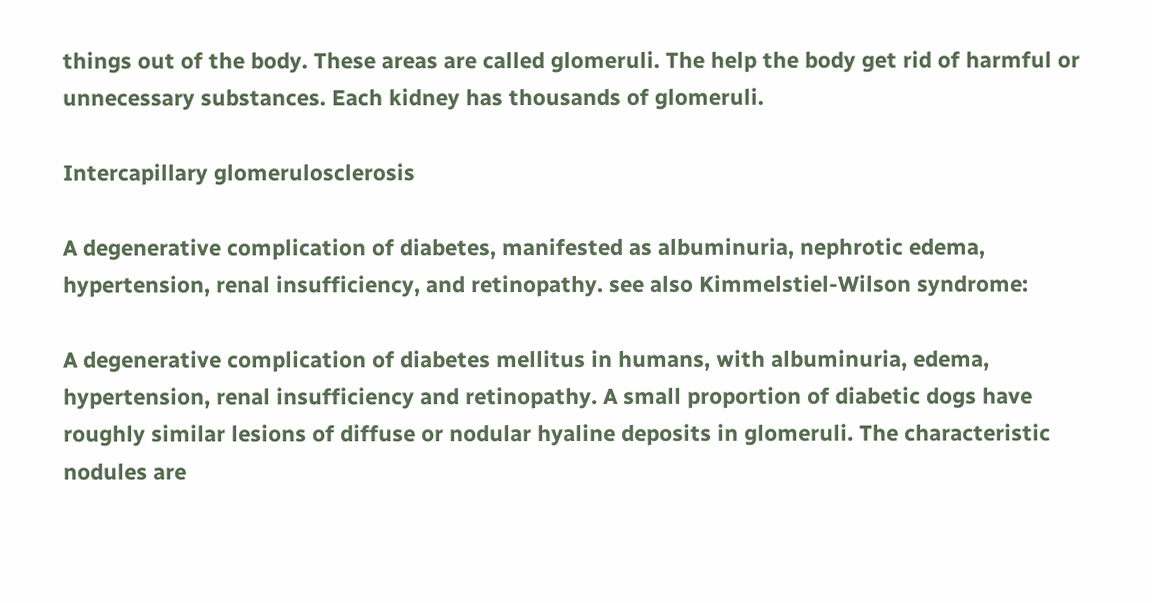things out of the body. These areas are called glomeruli. The help the body get rid of harmful or unnecessary substances. Each kidney has thousands of glomeruli.

Intercapillary glomerulosclerosis

A degenerative complication of diabetes, manifested as albuminuria, nephrotic edema, hypertension, renal insufficiency, and retinopathy. see also Kimmelstiel-Wilson syndrome:

A degenerative complication of diabetes mellitus in humans, with albuminuria, edema, hypertension, renal insufficiency and retinopathy. A small proportion of diabetic dogs have roughly similar lesions of diffuse or nodular hyaline deposits in glomeruli. The characteristic nodules are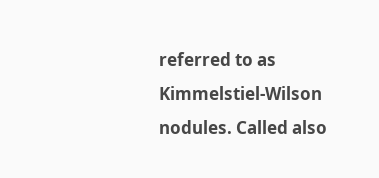referred to as Kimmelstiel-Wilson nodules. Called also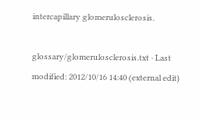intercapillary glomerulosclerosis.

glossary/glomerulosclerosis.txt · Last modified: 2012/10/16 14:40 (external edit)